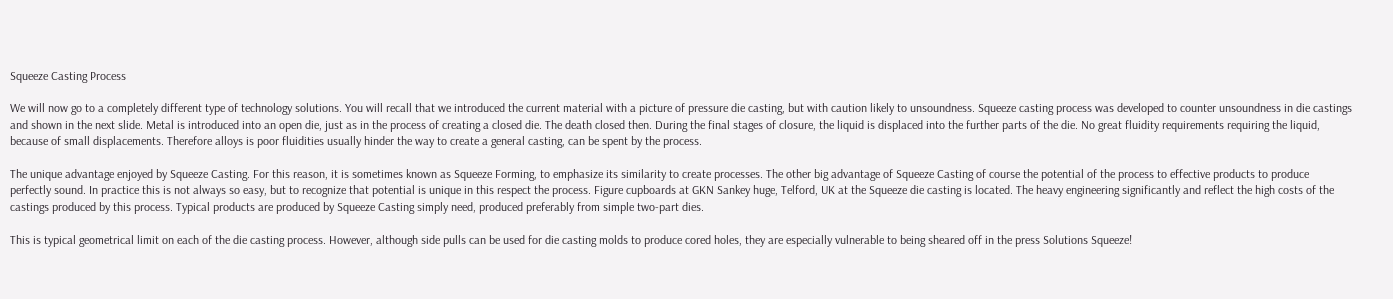Squeeze Casting Process

We will now go to a completely different type of technology solutions. You will recall that we introduced the current material with a picture of pressure die casting, but with caution likely to unsoundness. Squeeze casting process was developed to counter unsoundness in die castings and shown in the next slide. Metal is introduced into an open die, just as in the process of creating a closed die. The death closed then. During the final stages of closure, the liquid is displaced into the further parts of the die. No great fluidity requirements requiring the liquid, because of small displacements. Therefore alloys is poor fluidities usually hinder the way to create a general casting, can be spent by the process.

The unique advantage enjoyed by Squeeze Casting. For this reason, it is sometimes known as Squeeze Forming, to emphasize its similarity to create processes. The other big advantage of Squeeze Casting of course the potential of the process to effective products to produce perfectly sound. In practice this is not always so easy, but to recognize that potential is unique in this respect the process. Figure cupboards at GKN Sankey huge, Telford, UK at the Squeeze die casting is located. The heavy engineering significantly and reflect the high costs of the castings produced by this process. Typical products are produced by Squeeze Casting simply need, produced preferably from simple two-part dies.

This is typical geometrical limit on each of the die casting process. However, although side pulls can be used for die casting molds to produce cored holes, they are especially vulnerable to being sheared off in the press Solutions Squeeze!